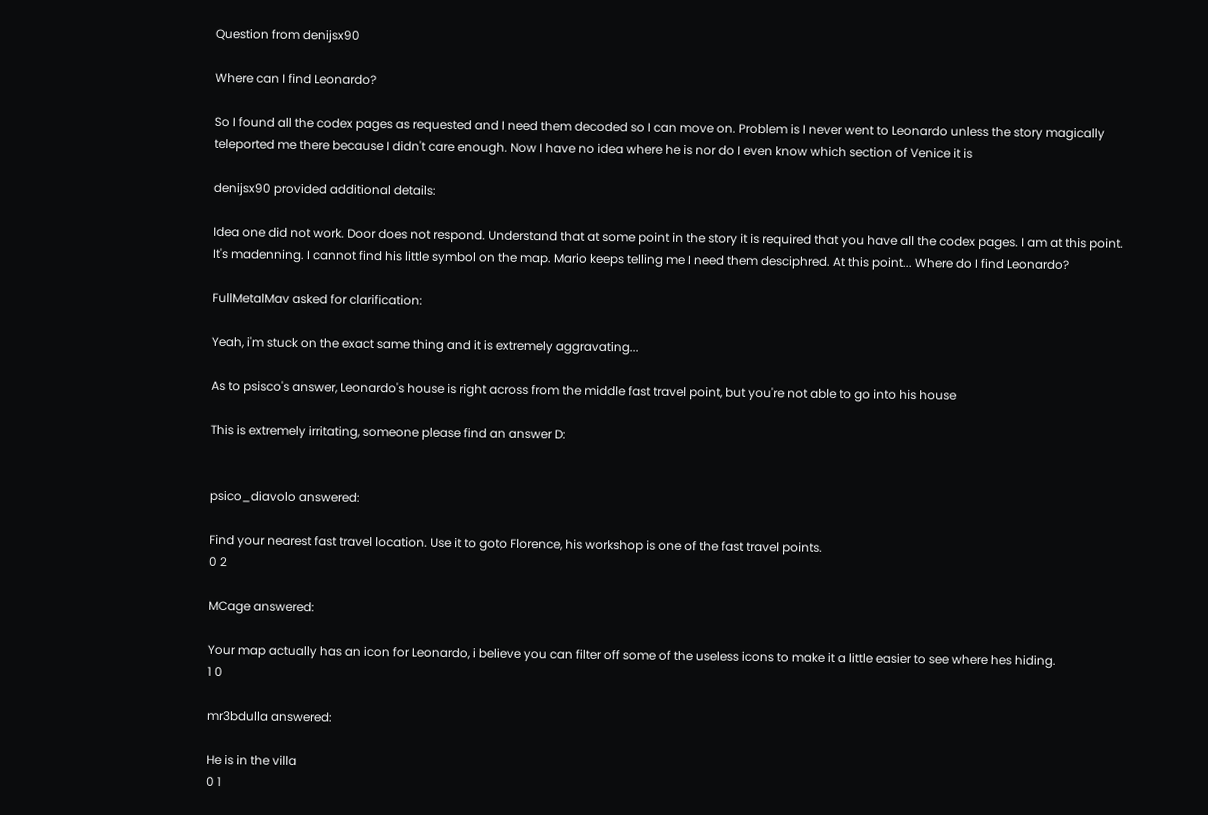Question from denijsx90

Where can I find Leonardo?

So I found all the codex pages as requested and I need them decoded so I can move on. Problem is I never went to Leonardo unless the story magically teleported me there because I didn't care enough. Now I have no idea where he is nor do I even know which section of Venice it is

denijsx90 provided additional details:

Idea one did not work. Door does not respond. Understand that at some point in the story it is required that you have all the codex pages. I am at this point. It's madenning. I cannot find his little symbol on the map. Mario keeps telling me I need them desciphred. At this point... Where do I find Leonardo?

FullMetalMav asked for clarification:

Yeah, i'm stuck on the exact same thing and it is extremely aggravating...

As to psisco's answer, Leonardo's house is right across from the middle fast travel point, but you're not able to go into his house

This is extremely irritating, someone please find an answer D:


psico_diavolo answered:

Find your nearest fast travel location. Use it to goto Florence, his workshop is one of the fast travel points.
0 2

MCage answered:

Your map actually has an icon for Leonardo, i believe you can filter off some of the useless icons to make it a little easier to see where hes hiding.
1 0

mr3bdulla answered:

He is in the villa
0 1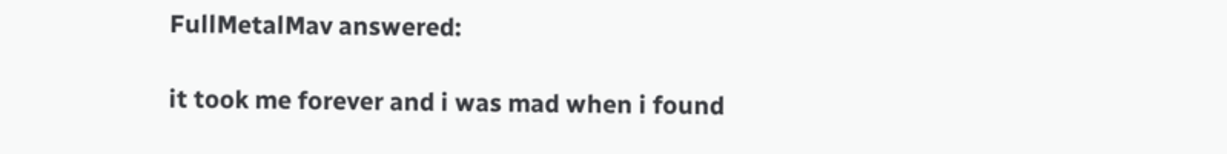FullMetalMav answered:

it took me forever and i was mad when i found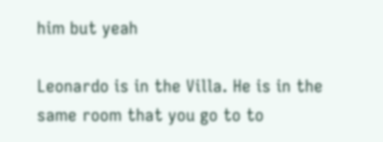him but yeah

Leonardo is in the Villa. He is in the same room that you go to to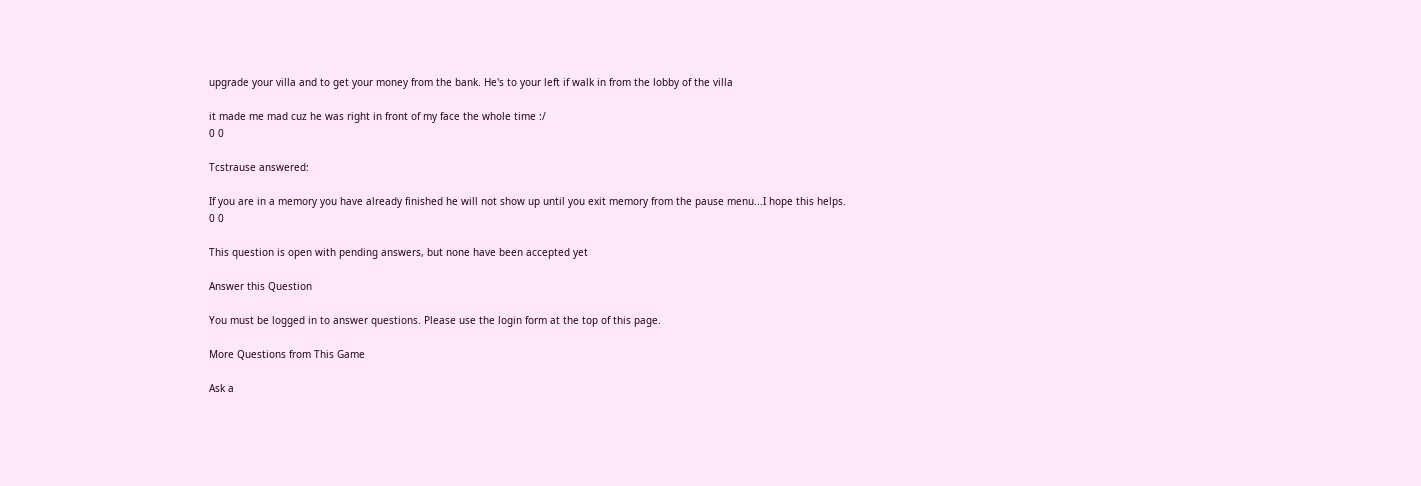upgrade your villa and to get your money from the bank. He's to your left if walk in from the lobby of the villa

it made me mad cuz he was right in front of my face the whole time :/
0 0

Tcstrause answered:

If you are in a memory you have already finished he will not show up until you exit memory from the pause menu...I hope this helps.
0 0

This question is open with pending answers, but none have been accepted yet

Answer this Question

You must be logged in to answer questions. Please use the login form at the top of this page.

More Questions from This Game

Ask a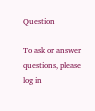Question

To ask or answer questions, please log in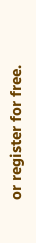or register for free.